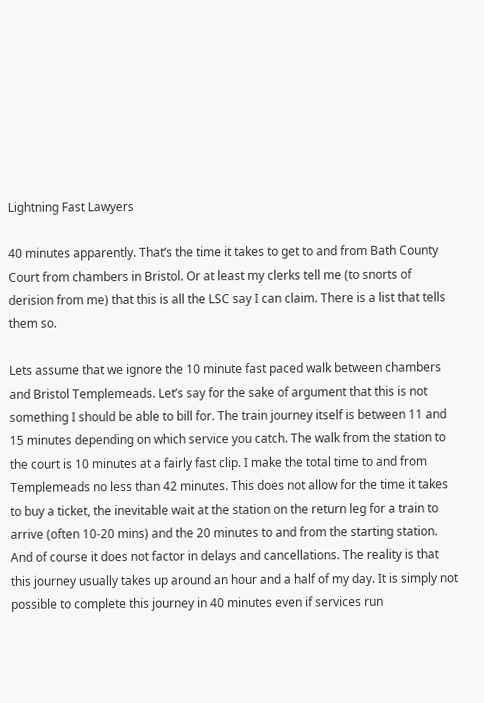Lightning Fast Lawyers

40 minutes apparently. That’s the time it takes to get to and from Bath County Court from chambers in Bristol. Or at least my clerks tell me (to snorts of derision from me) that this is all the LSC say I can claim. There is a list that tells them so.

Lets assume that we ignore the 10 minute fast paced walk between chambers and Bristol Templemeads. Let’s say for the sake of argument that this is not something I should be able to bill for. The train journey itself is between 11 and 15 minutes depending on which service you catch. The walk from the station to the court is 10 minutes at a fairly fast clip. I make the total time to and from Templemeads no less than 42 minutes. This does not allow for the time it takes to buy a ticket, the inevitable wait at the station on the return leg for a train to arrive (often 10-20 mins) and the 20 minutes to and from the starting station. And of course it does not factor in delays and cancellations. The reality is that this journey usually takes up around an hour and a half of my day. It is simply not possible to complete this journey in 40 minutes even if services run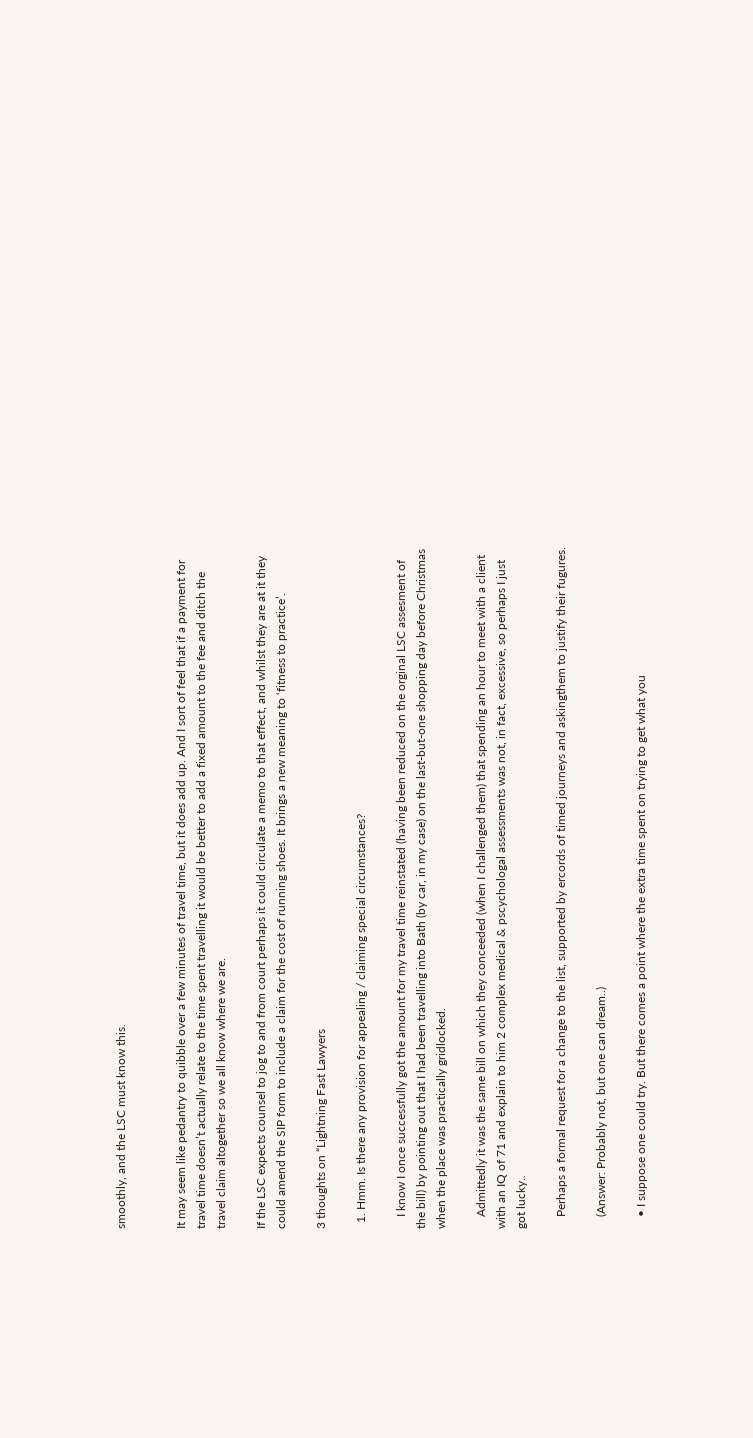smoothly, and the LSC must know this.


It may seem like pedantry to quibble over a few minutes of travel time, but it does add up. And I sort of feel that if a payment for travel time doesn’t actually relate to the time spent travelling it would be better to add a fixed amount to the fee and ditch the travel claim altogether so we all know where we are.

If the LSC expects counsel to jog to and from court perhaps it could circulate a memo to that effect, and whilst they are at it they could amend the SIP form to include a claim for the cost of running shoes. It brings a new meaning to ‘fitness to practice’.

3 thoughts on “Lightning Fast Lawyers

  1. Hmm. Is there any provision for appealing / claiming special circumstances?

    I know I once successfully got the amount for my travel time reinstated (having been reduced on the orginal LSC assesment of the bill) by pointing out that I had been travelling into Bath (by car, in my case) on the last-but-one shopping day before Christmas when the place was practically gridlocked.

    Admittedly it was the same bill on which they conceeded (when I challenged them) that spending an hour to meet with a client with an IQ of 71 and explain to him 2 complex medical & pscychologal assessments was not, in fact, excessive, so perhaps I just got lucky..

    Perhaps a formal request for a change to the list, supported by ercords of timed journeys and askingthem to justify their fugures.

    (Answer: Probably not, but one can dream..)

    • I suppose one could try. But there comes a point where the extra time spent on trying to get what you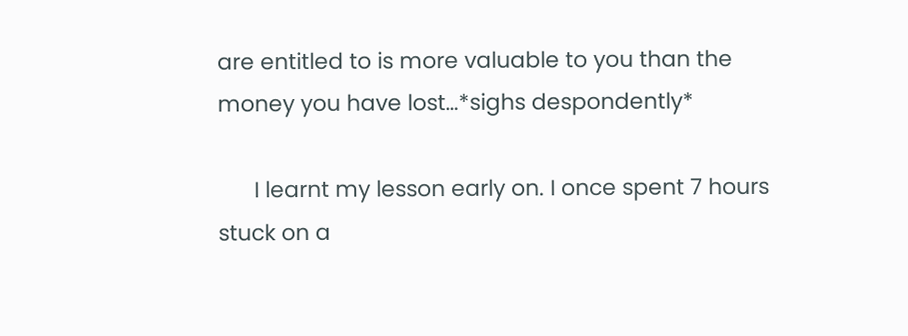are entitled to is more valuable to you than the money you have lost…*sighs despondently*

      I learnt my lesson early on. I once spent 7 hours stuck on a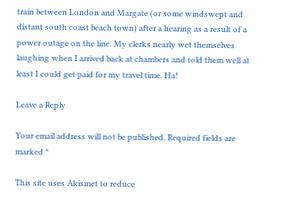train between London and Margate (or some windswept and distant south coast beach town) after a hearing as a result of a power outage on the line. My clerks nearly wet themselves laughing when I arrived back at chambers and told them well at least I could get paid for my travel time. Ha!

Leave a Reply

Your email address will not be published. Required fields are marked *

This site uses Akismet to reduce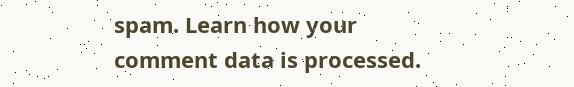spam. Learn how your comment data is processed.